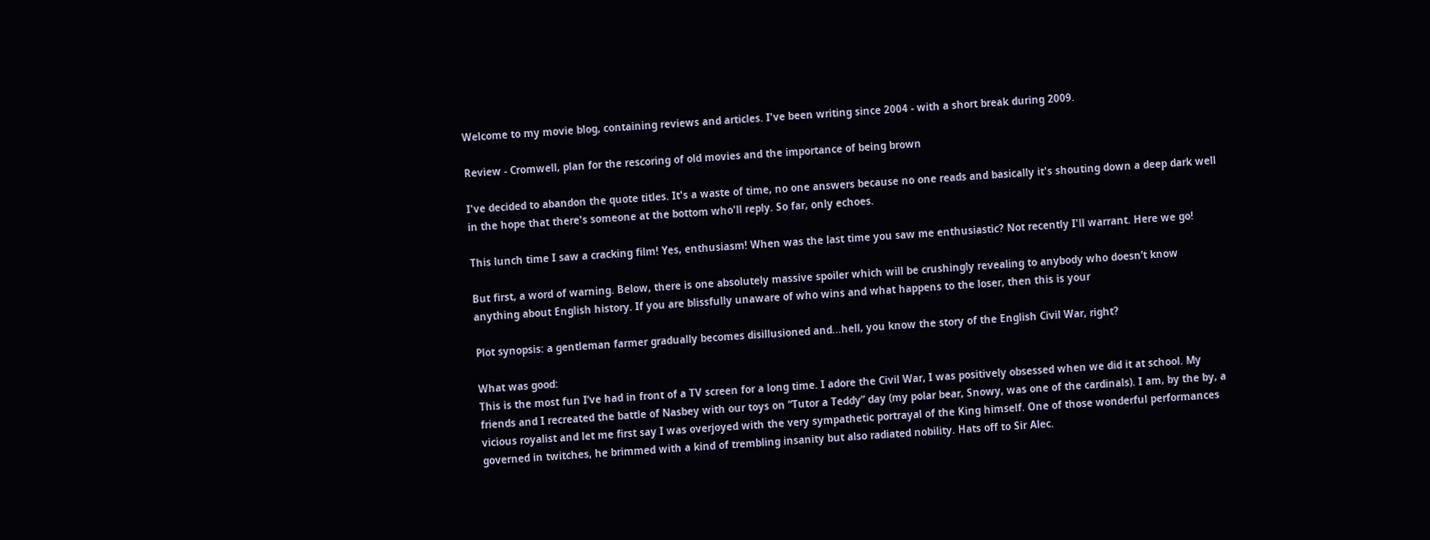Welcome to my movie blog, containing reviews and articles. I've been writing since 2004 - with a short break during 2009.

Review - Cromwell, plan for the rescoring of old movies and the importance of being brown

I've decided to abandon the quote titles. It's a waste of time, no one answers because no one reads and basically it's shouting down a deep dark well in the hope that there's someone at the bottom who'll reply. So far, only echoes.

This lunch time I saw a cracking film! Yes, enthusiasm! When was the last time you saw me enthusiastic? Not recently I'll warrant. Here we go!

But first, a word of warning. Below, there is one absolutely massive spoiler which will be crushingly revealing to anybody who doesn’t know anything about English history. If you are blissfully unaware of who wins and what happens to the loser, then this is your

Plot synopsis: a gentleman farmer gradually becomes disillusioned and...hell, you know the story of the English Civil War, right?

What was good:
This is the most fun I’ve had in front of a TV screen for a long time. I adore the Civil War, I was positively obsessed when we did it at school. My friends and I recreated the battle of Nasbey with our toys on “Tutor a Teddy” day (my polar bear, Snowy, was one of the cardinals). I am, by the by, a vicious royalist and let me first say I was overjoyed with the very sympathetic portrayal of the King himself. One of those wonderful performances governed in twitches, he brimmed with a kind of trembling insanity but also radiated nobility. Hats off to Sir Alec.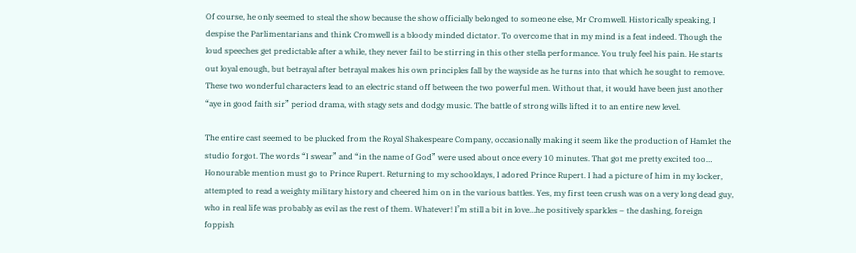Of course, he only seemed to steal the show because the show officially belonged to someone else, Mr Cromwell. Historically speaking, I despise the Parlimentarians and think Cromwell is a bloody minded dictator. To overcome that in my mind is a feat indeed. Though the loud speeches get predictable after a while, they never fail to be stirring in this other stella performance. You truly feel his pain. He starts out loyal enough, but betrayal after betrayal makes his own principles fall by the wayside as he turns into that which he sought to remove.
These two wonderful characters lead to an electric stand off between the two powerful men. Without that, it would have been just another “aye in good faith sir” period drama, with stagy sets and dodgy music. The battle of strong wills lifted it to an entire new level.

The entire cast seemed to be plucked from the Royal Shakespeare Company, occasionally making it seem like the production of Hamlet the studio forgot. The words “I swear” and “in the name of God” were used about once every 10 minutes. That got me pretty excited too…
Honourable mention must go to Prince Rupert. Returning to my schooldays, I adored Prince Rupert. I had a picture of him in my locker, attempted to read a weighty military history and cheered him on in the various battles. Yes, my first teen crush was on a very long dead guy, who in real life was probably as evil as the rest of them. Whatever! I’m still a bit in love…he positively sparkles – the dashing, foreign foppish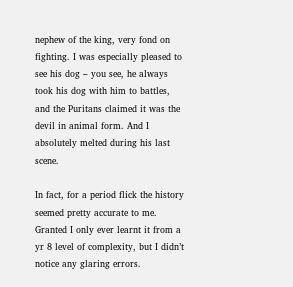nephew of the king, very fond on fighting. I was especially pleased to see his dog – you see, he always took his dog with him to battles, and the Puritans claimed it was the devil in animal form. And I absolutely melted during his last scene.

In fact, for a period flick the history seemed pretty accurate to me. Granted I only ever learnt it from a yr 8 level of complexity, but I didn’t notice any glaring errors.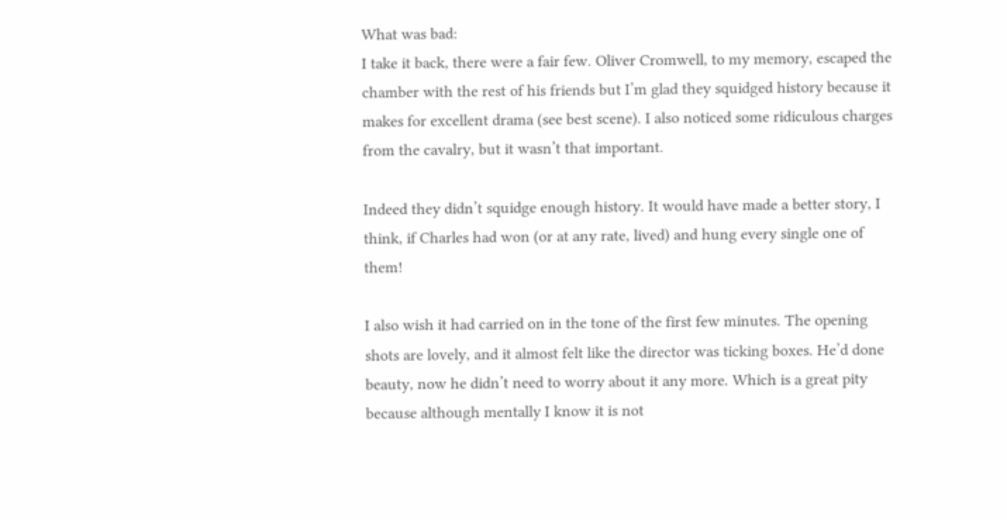What was bad:
I take it back, there were a fair few. Oliver Cromwell, to my memory, escaped the chamber with the rest of his friends but I’m glad they squidged history because it makes for excellent drama (see best scene). I also noticed some ridiculous charges from the cavalry, but it wasn’t that important.

Indeed they didn’t squidge enough history. It would have made a better story, I think, if Charles had won (or at any rate, lived) and hung every single one of them!

I also wish it had carried on in the tone of the first few minutes. The opening shots are lovely, and it almost felt like the director was ticking boxes. He’d done beauty, now he didn’t need to worry about it any more. Which is a great pity because although mentally I know it is not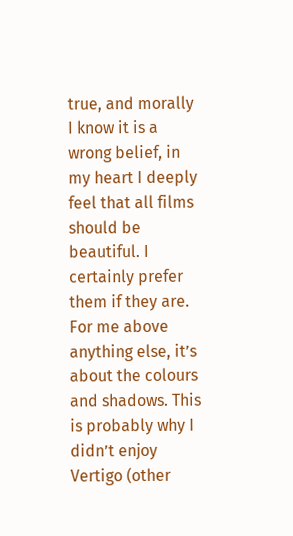true, and morally I know it is a wrong belief, in my heart I deeply feel that all films should be beautiful. I certainly prefer them if they are. For me above anything else, it’s about the colours and shadows. This is probably why I didn’t enjoy Vertigo (other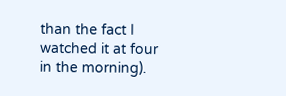than the fact I watched it at four in the morning).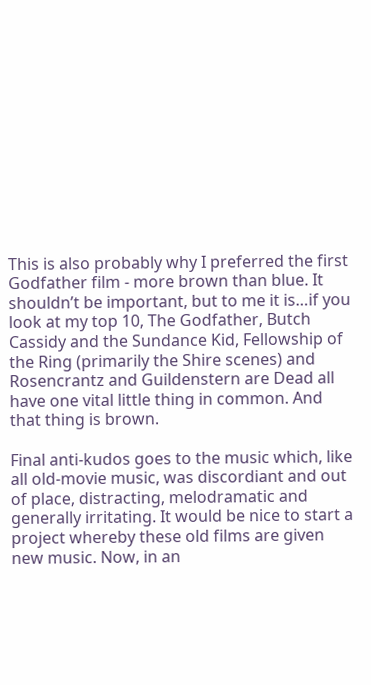This is also probably why I preferred the first Godfather film - more brown than blue. It shouldn’t be important, but to me it is…if you look at my top 10, The Godfather, Butch Cassidy and the Sundance Kid, Fellowship of the Ring (primarily the Shire scenes) and Rosencrantz and Guildenstern are Dead all have one vital little thing in common. And that thing is brown.

Final anti-kudos goes to the music which, like all old-movie music, was discordiant and out of place, distracting, melodramatic and generally irritating. It would be nice to start a project whereby these old films are given new music. Now, in an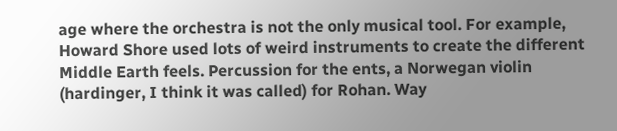age where the orchestra is not the only musical tool. For example, Howard Shore used lots of weird instruments to create the different Middle Earth feels. Percussion for the ents, a Norwegan violin (hardinger, I think it was called) for Rohan. Way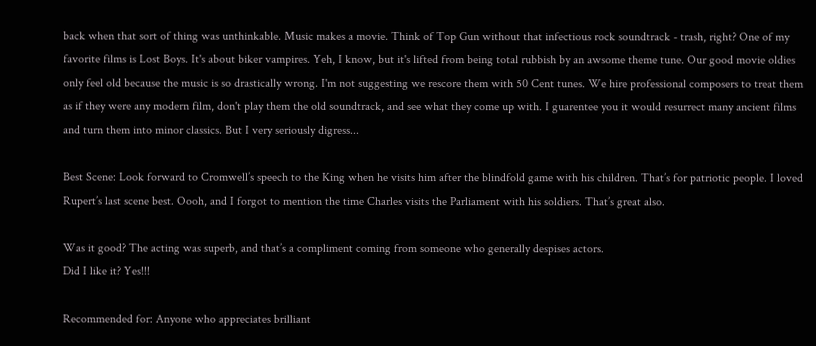back when that sort of thing was unthinkable. Music makes a movie. Think of Top Gun without that infectious rock soundtrack - trash, right? One of my favorite films is Lost Boys. It's about biker vampires. Yeh, I know, but it's lifted from being total rubbish by an awsome theme tune. Our good movie oldies only feel old because the music is so drastically wrong. I'm not suggesting we rescore them with 50 Cent tunes. We hire professional composers to treat them as if they were any modern film, don't play them the old soundtrack, and see what they come up with. I guarentee you it would resurrect many ancient films and turn them into minor classics. But I very seriously digress...

Best Scene: Look forward to Cromwell’s speech to the King when he visits him after the blindfold game with his children. That’s for patriotic people. I loved Rupert’s last scene best. Oooh, and I forgot to mention the time Charles visits the Parliament with his soldiers. That’s great also.

Was it good? The acting was superb, and that’s a compliment coming from someone who generally despises actors.
Did I like it? Yes!!!

Recommended for: Anyone who appreciates brilliant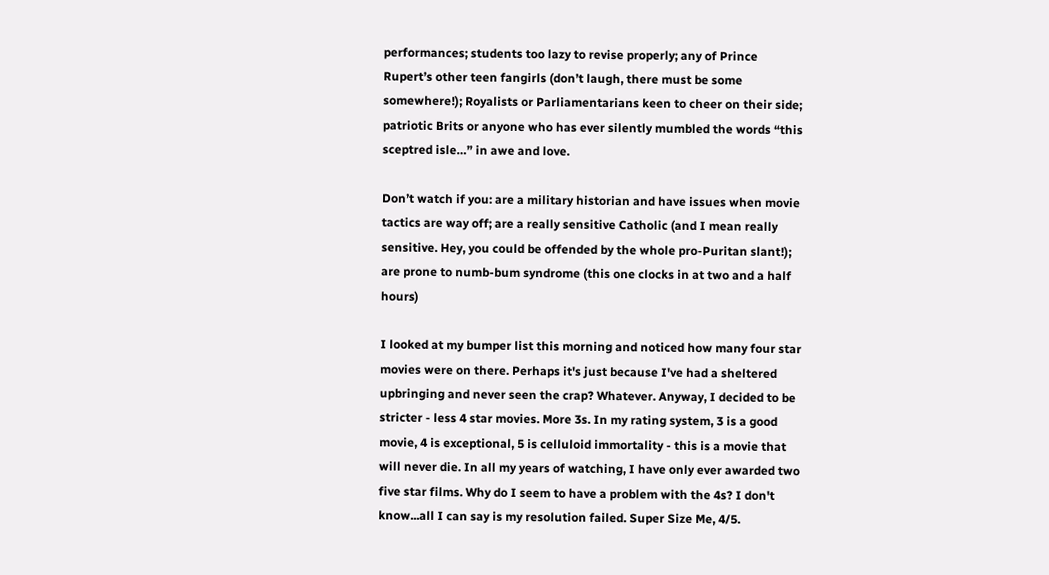performances; students too lazy to revise properly; any of Prince Rupert’s other teen fangirls (don’t laugh, there must be some somewhere!); Royalists or Parliamentarians keen to cheer on their side; patriotic Brits or anyone who has ever silently mumbled the words “this sceptred isle…” in awe and love.

Don’t watch if you: are a military historian and have issues when movie tactics are way off; are a really sensitive Catholic (and I mean really sensitive. Hey, you could be offended by the whole pro-Puritan slant!); are prone to numb-bum syndrome (this one clocks in at two and a half hours)

I looked at my bumper list this morning and noticed how many four star movies were on there. Perhaps it's just because I've had a sheltered upbringing and never seen the crap? Whatever. Anyway, I decided to be stricter - less 4 star movies. More 3s. In my rating system, 3 is a good movie, 4 is exceptional, 5 is celluloid immortality - this is a movie that will never die. In all my years of watching, I have only ever awarded two five star films. Why do I seem to have a problem with the 4s? I don't know...all I can say is my resolution failed. Super Size Me, 4/5.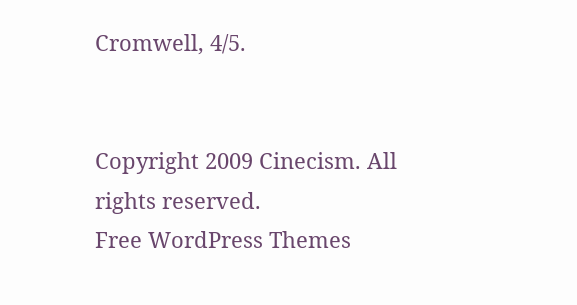Cromwell, 4/5.


Copyright 2009 Cinecism. All rights reserved.
Free WordPress Themes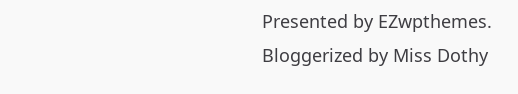Presented by EZwpthemes.
Bloggerized by Miss Dothy